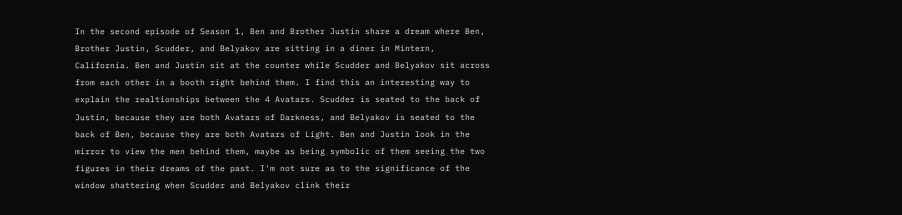In the second episode of Season 1, Ben and Brother Justin share a dream where Ben, Brother Justin, Scudder, and Belyakov are sitting in a diner in Mintern, California. Ben and Justin sit at the counter while Scudder and Belyakov sit across from each other in a booth right behind them. I find this an interesting way to explain the realtionships between the 4 Avatars. Scudder is seated to the back of Justin, because they are both Avatars of Darkness, and Belyakov is seated to the back of Ben, because they are both Avatars of Light. Ben and Justin look in the mirror to view the men behind them, maybe as being symbolic of them seeing the two figures in their dreams of the past. I'm not sure as to the significance of the window shattering when Scudder and Belyakov clink their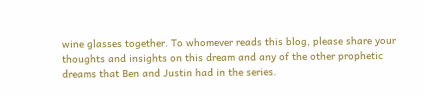wine glasses together. To whomever reads this blog, please share your thoughts and insights on this dream and any of the other prophetic dreams that Ben and Justin had in the series.